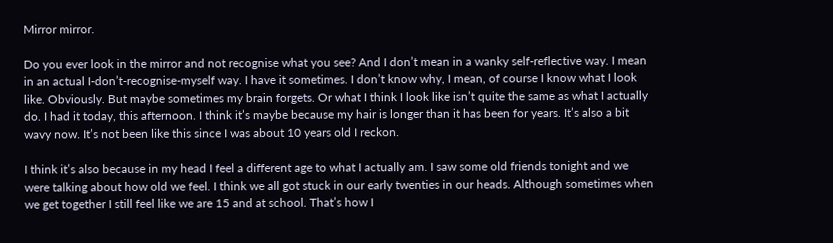Mirror mirror.

Do you ever look in the mirror and not recognise what you see? And I don’t mean in a wanky self-reflective way. I mean in an actual I-don’t-recognise-myself way. I have it sometimes. I don’t know why, I mean, of course I know what I look like. Obviously. But maybe sometimes my brain forgets. Or what I think I look like isn’t quite the same as what I actually do. I had it today, this afternoon. I think it’s maybe because my hair is longer than it has been for years. It’s also a bit wavy now. It’s not been like this since I was about 10 years old I reckon.

I think it’s also because in my head I feel a different age to what I actually am. I saw some old friends tonight and we were talking about how old we feel. I think we all got stuck in our early twenties in our heads. Although sometimes when we get together I still feel like we are 15 and at school. That’s how I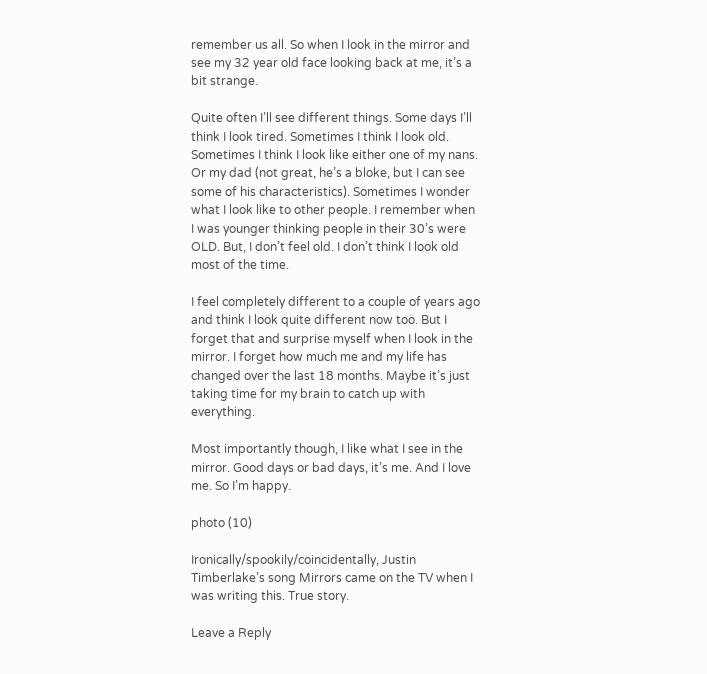remember us all. So when I look in the mirror and see my 32 year old face looking back at me, it’s a bit strange.

Quite often I’ll see different things. Some days I’ll think I look tired. Sometimes I think I look old. Sometimes I think I look like either one of my nans. Or my dad (not great, he’s a bloke, but I can see some of his characteristics). Sometimes I wonder what I look like to other people. I remember when I was younger thinking people in their 30’s were OLD. But, I don’t feel old. I don’t think I look old most of the time.

I feel completely different to a couple of years ago and think I look quite different now too. But I forget that and surprise myself when I look in the mirror. I forget how much me and my life has changed over the last 18 months. Maybe it’s just taking time for my brain to catch up with everything.

Most importantly though, I like what I see in the mirror. Good days or bad days, it’s me. And I love me. So I’m happy.

photo (10)

Ironically/spookily/coincidentally, Justin Timberlake’s song Mirrors came on the TV when I was writing this. True story.

Leave a Reply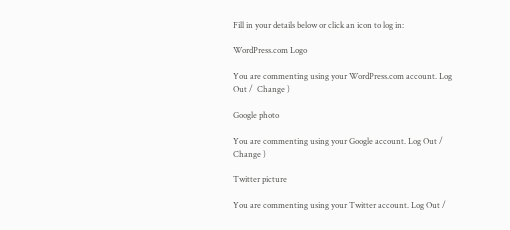Fill in your details below or click an icon to log in:

WordPress.com Logo

You are commenting using your WordPress.com account. Log Out /  Change )

Google photo

You are commenting using your Google account. Log Out /  Change )

Twitter picture

You are commenting using your Twitter account. Log Out /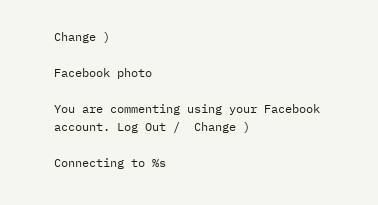Change )

Facebook photo

You are commenting using your Facebook account. Log Out /  Change )

Connecting to %s